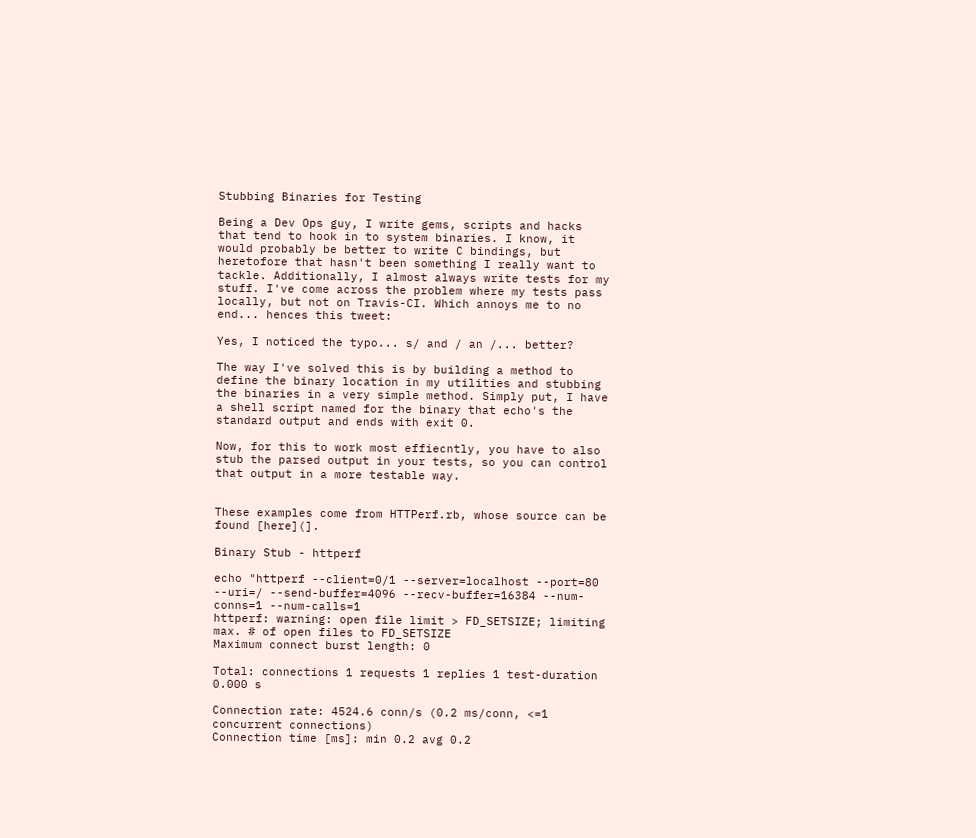Stubbing Binaries for Testing

Being a Dev Ops guy, I write gems, scripts and hacks that tend to hook in to system binaries. I know, it would probably be better to write C bindings, but heretofore that hasn't been something I really want to tackle. Additionally, I almost always write tests for my stuff. I've come across the problem where my tests pass locally, but not on Travis-CI. Which annoys me to no end... hences this tweet:

Yes, I noticed the typo... s/ and / an /... better?

The way I've solved this is by building a method to define the binary location in my utilities and stubbing the binaries in a very simple method. Simply put, I have a shell script named for the binary that echo's the standard output and ends with exit 0.

Now, for this to work most effiecntly, you have to also stub the parsed output in your tests, so you can control that output in a more testable way.


These examples come from HTTPerf.rb, whose source can be found [here](].

Binary Stub - httperf

echo "httperf --client=0/1 --server=localhost --port=80 --uri=/ --send-buffer=4096 --recv-buffer=16384 --num-conns=1 --num-calls=1
httperf: warning: open file limit > FD_SETSIZE; limiting max. # of open files to FD_SETSIZE
Maximum connect burst length: 0

Total: connections 1 requests 1 replies 1 test-duration 0.000 s

Connection rate: 4524.6 conn/s (0.2 ms/conn, <=1 concurrent connections)
Connection time [ms]: min 0.2 avg 0.2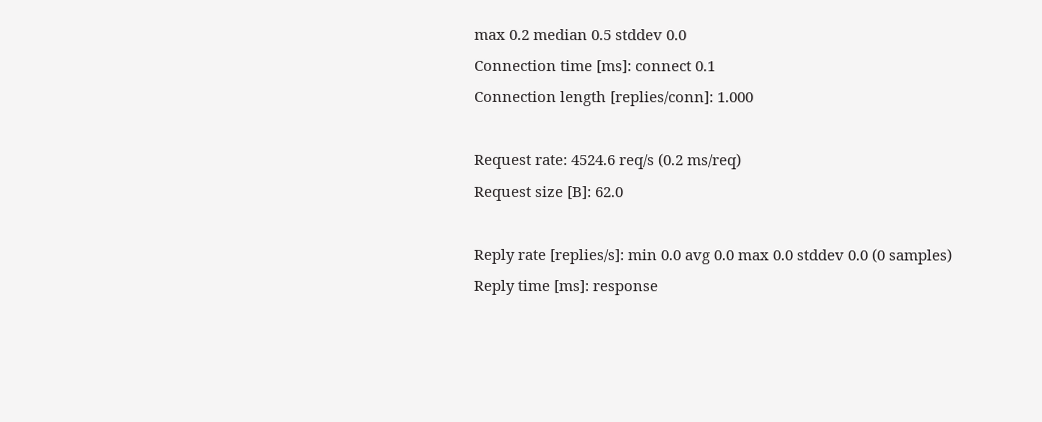max 0.2 median 0.5 stddev 0.0
Connection time [ms]: connect 0.1
Connection length [replies/conn]: 1.000

Request rate: 4524.6 req/s (0.2 ms/req)
Request size [B]: 62.0

Reply rate [replies/s]: min 0.0 avg 0.0 max 0.0 stddev 0.0 (0 samples)
Reply time [ms]: response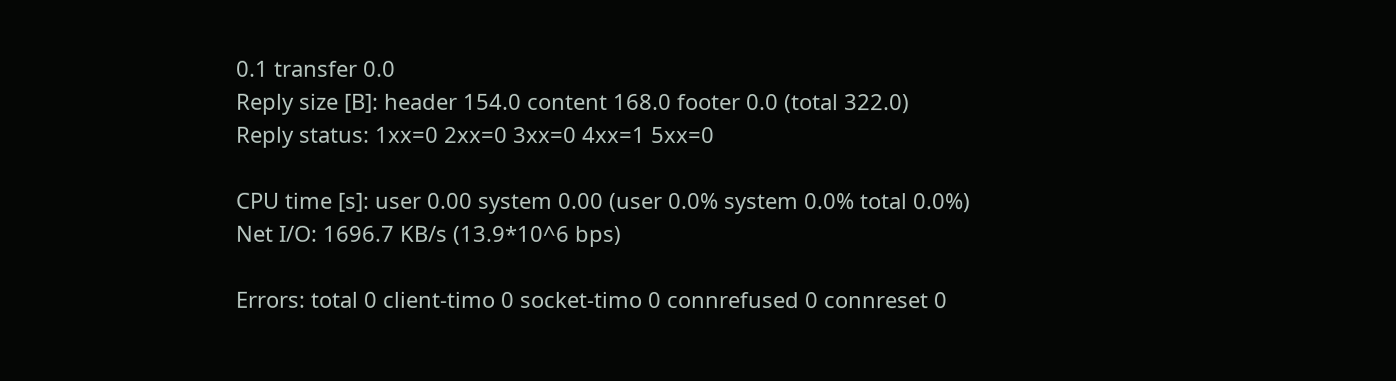0.1 transfer 0.0
Reply size [B]: header 154.0 content 168.0 footer 0.0 (total 322.0)
Reply status: 1xx=0 2xx=0 3xx=0 4xx=1 5xx=0

CPU time [s]: user 0.00 system 0.00 (user 0.0% system 0.0% total 0.0%)
Net I/O: 1696.7 KB/s (13.9*10^6 bps)

Errors: total 0 client-timo 0 socket-timo 0 connrefused 0 connreset 0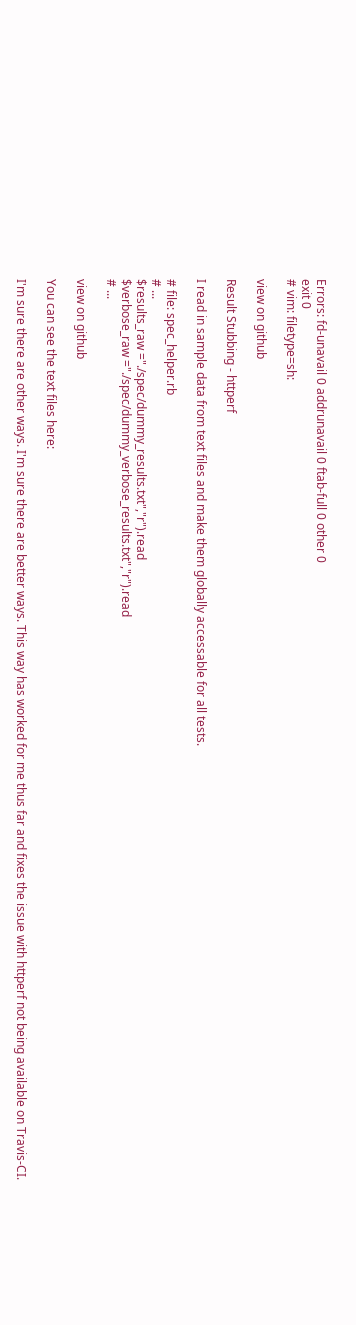Errors: fd-unavail 0 addrunavail 0 ftab-full 0 other 0
exit 0
# vim: filetype=sh:

view on github

Result Stubbing - httperf

I read in sample data from text files and make them globally accessable for all tests.

# file: spec_helper.rb
# ...
$results_raw ="./spec/dummy_results.txt","r").read
$verbose_raw ="./spec/dummy_verbose_results.txt","r").read
# ...

view on github

You can see the text files here:

I'm sure there are other ways. I'm sure there are better ways. This way has worked for me thus far and fixes the issue with httperf not being available on Travis-CI.